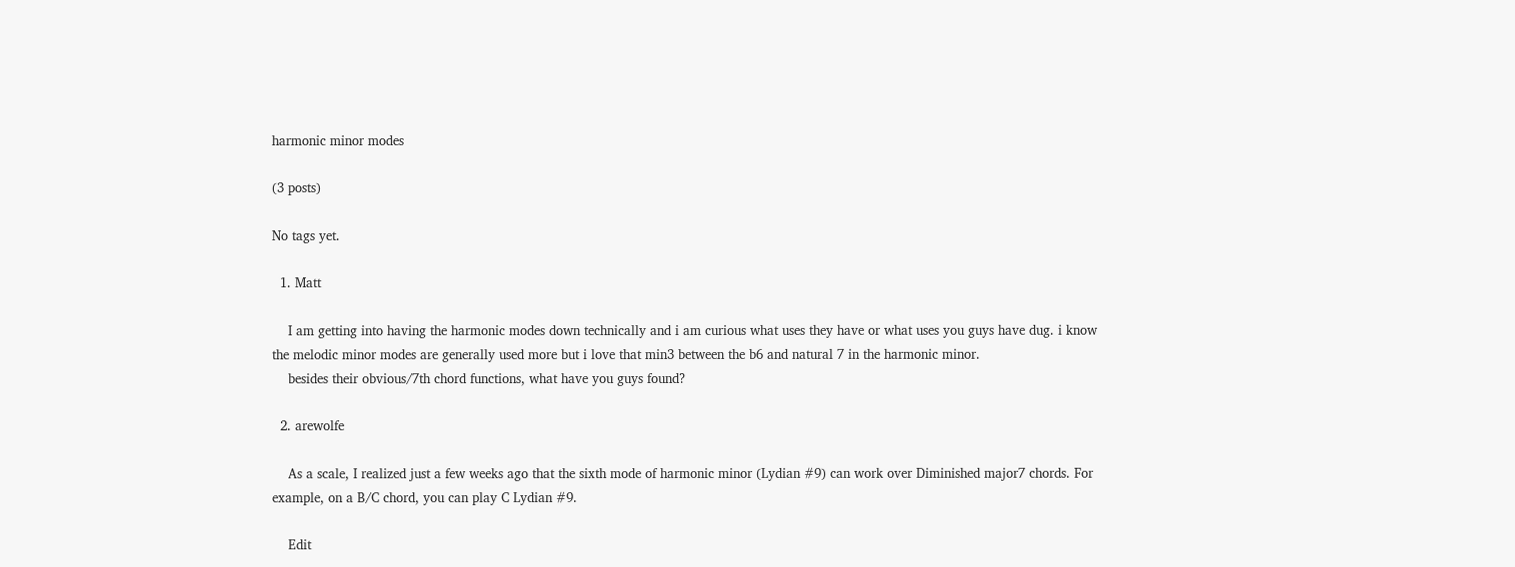harmonic minor modes

(3 posts)

No tags yet.

  1. Matt

    I am getting into having the harmonic modes down technically and i am curious what uses they have or what uses you guys have dug. i know the melodic minor modes are generally used more but i love that min3 between the b6 and natural 7 in the harmonic minor.
    besides their obvious/7th chord functions, what have you guys found?

  2. arewolfe

    As a scale, I realized just a few weeks ago that the sixth mode of harmonic minor (Lydian #9) can work over Diminished major7 chords. For example, on a B/C chord, you can play C Lydian #9.

    Edit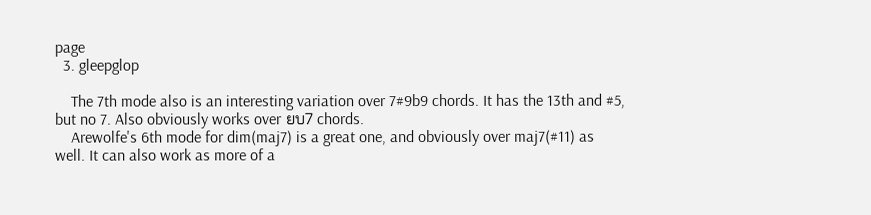page
  3. gleepglop

    The 7th mode also is an interesting variation over 7#9b9 chords. It has the 13th and #5, but no 7. Also obviously works over ยบ7 chords.
    Arewolfe's 6th mode for dim(maj7) is a great one, and obviously over maj7(#11) as well. It can also work as more of a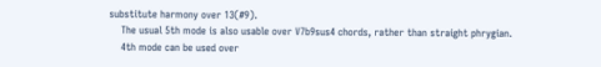substitute harmony over 13(#9).
    The usual 5th mode is also usable over V7b9sus4 chords, rather than straight phrygian.
    4th mode can be used over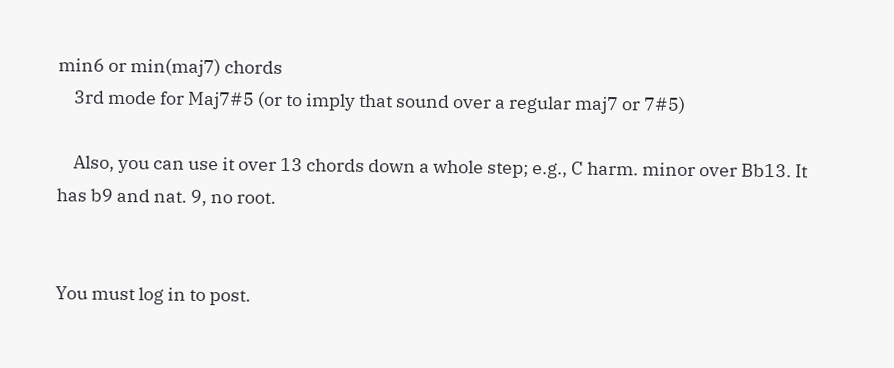min6 or min(maj7) chords
    3rd mode for Maj7#5 (or to imply that sound over a regular maj7 or 7#5)

    Also, you can use it over 13 chords down a whole step; e.g., C harm. minor over Bb13. It has b9 and nat. 9, no root.


You must log in to post.